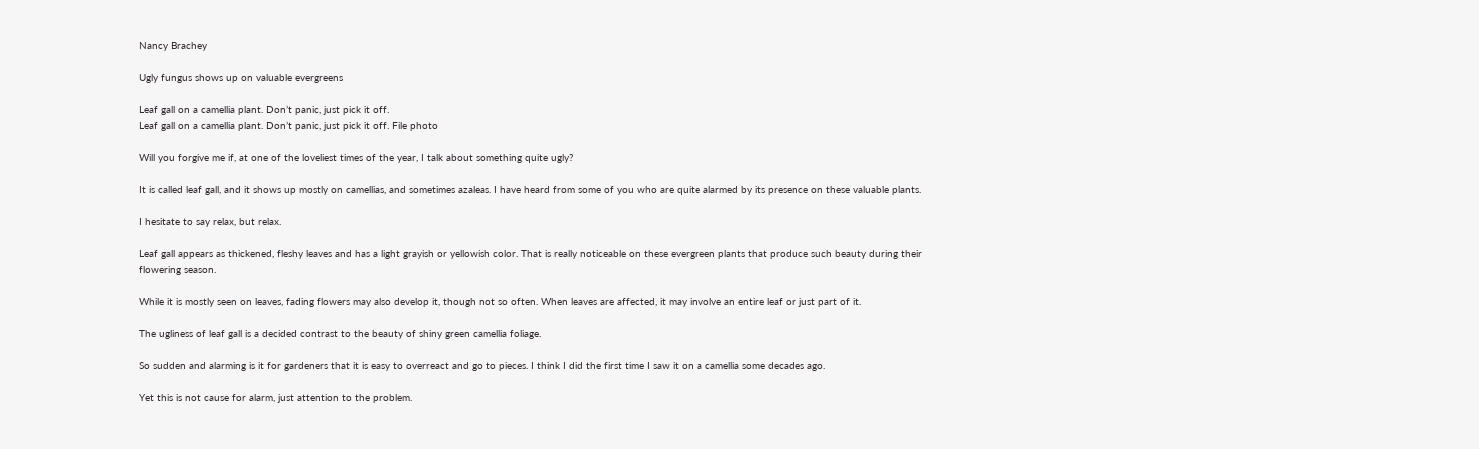Nancy Brachey

Ugly fungus shows up on valuable evergreens

Leaf gall on a camellia plant. Don’t panic, just pick it off.
Leaf gall on a camellia plant. Don’t panic, just pick it off. File photo

Will you forgive me if, at one of the loveliest times of the year, I talk about something quite ugly?

It is called leaf gall, and it shows up mostly on camellias, and sometimes azaleas. I have heard from some of you who are quite alarmed by its presence on these valuable plants.

I hesitate to say relax, but relax.

Leaf gall appears as thickened, fleshy leaves and has a light grayish or yellowish color. That is really noticeable on these evergreen plants that produce such beauty during their flowering season.

While it is mostly seen on leaves, fading flowers may also develop it, though not so often. When leaves are affected, it may involve an entire leaf or just part of it.

The ugliness of leaf gall is a decided contrast to the beauty of shiny green camellia foliage.

So sudden and alarming is it for gardeners that it is easy to overreact and go to pieces. I think I did the first time I saw it on a camellia some decades ago.

Yet this is not cause for alarm, just attention to the problem.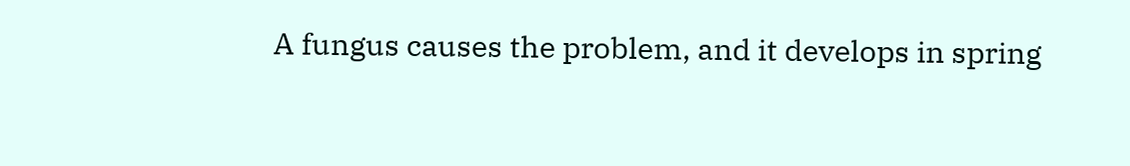A fungus causes the problem, and it develops in spring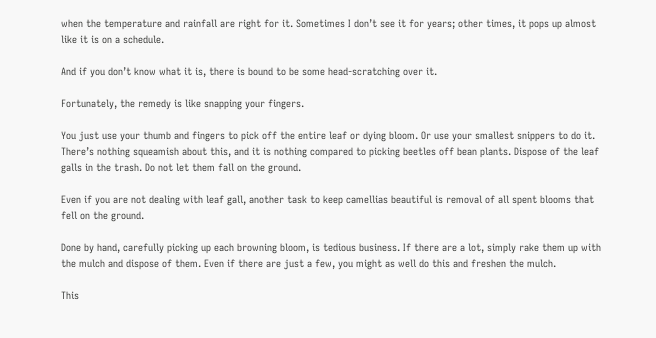when the temperature and rainfall are right for it. Sometimes I don’t see it for years; other times, it pops up almost like it is on a schedule.

And if you don’t know what it is, there is bound to be some head-scratching over it.

Fortunately, the remedy is like snapping your fingers.

You just use your thumb and fingers to pick off the entire leaf or dying bloom. Or use your smallest snippers to do it. There’s nothing squeamish about this, and it is nothing compared to picking beetles off bean plants. Dispose of the leaf galls in the trash. Do not let them fall on the ground.

Even if you are not dealing with leaf gall, another task to keep camellias beautiful is removal of all spent blooms that fell on the ground.

Done by hand, carefully picking up each browning bloom, is tedious business. If there are a lot, simply rake them up with the mulch and dispose of them. Even if there are just a few, you might as well do this and freshen the mulch.

This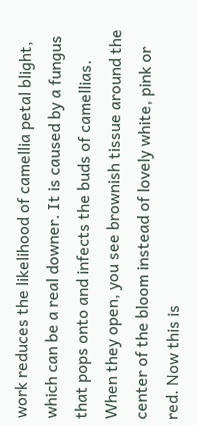work reduces the likelihood of camellia petal blight, which can be a real downer. It is caused by a fungus that pops onto and infects the buds of camellias. When they open, you see brownish tissue around the center of the bloom instead of lovely white, pink or red. Now this is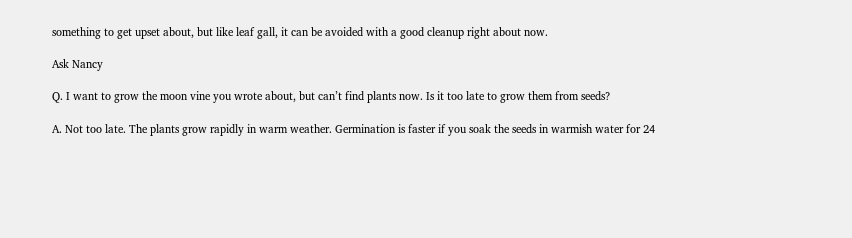something to get upset about, but like leaf gall, it can be avoided with a good cleanup right about now.

Ask Nancy

Q. I want to grow the moon vine you wrote about, but can’t find plants now. Is it too late to grow them from seeds?

A. Not too late. The plants grow rapidly in warm weather. Germination is faster if you soak the seeds in warmish water for 24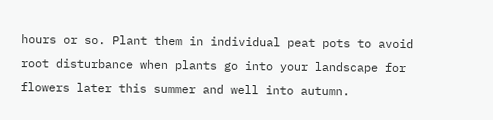hours or so. Plant them in individual peat pots to avoid root disturbance when plants go into your landscape for flowers later this summer and well into autumn.